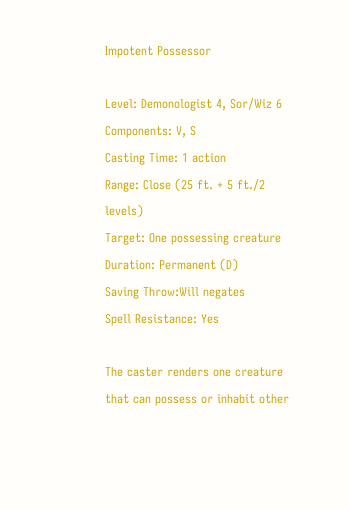Impotent Possessor

Level: Demonologist 4, Sor/Wiz 6
Components: V, S
Casting Time: 1 action
Range: Close (25 ft. + 5 ft./2 levels)
Target: One possessing creature
Duration: Permanent (D)
Saving Throw:Will negates
Spell Resistance: Yes

The caster renders one creature that can possess or inhabit other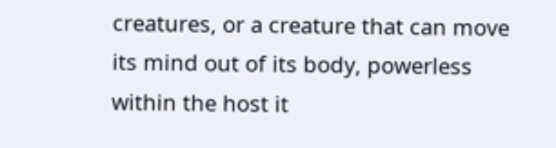creatures, or a creature that can move its mind out of its body, powerless within the host it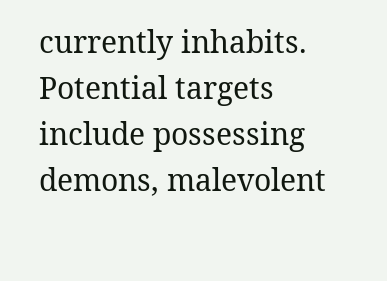currently inhabits. Potential targets include possessing demons, malevolent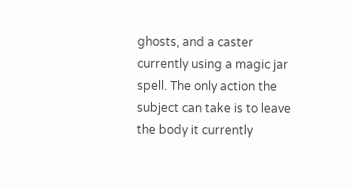ghosts, and a caster currently using a magic jar spell. The only action the subject can take is to leave the body it currently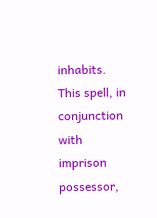inhabits. This spell, in conjunction with imprison possessor,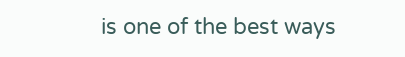is one of the best ways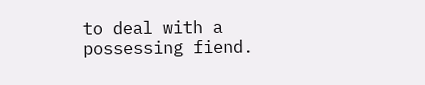to deal with a possessing fiend.